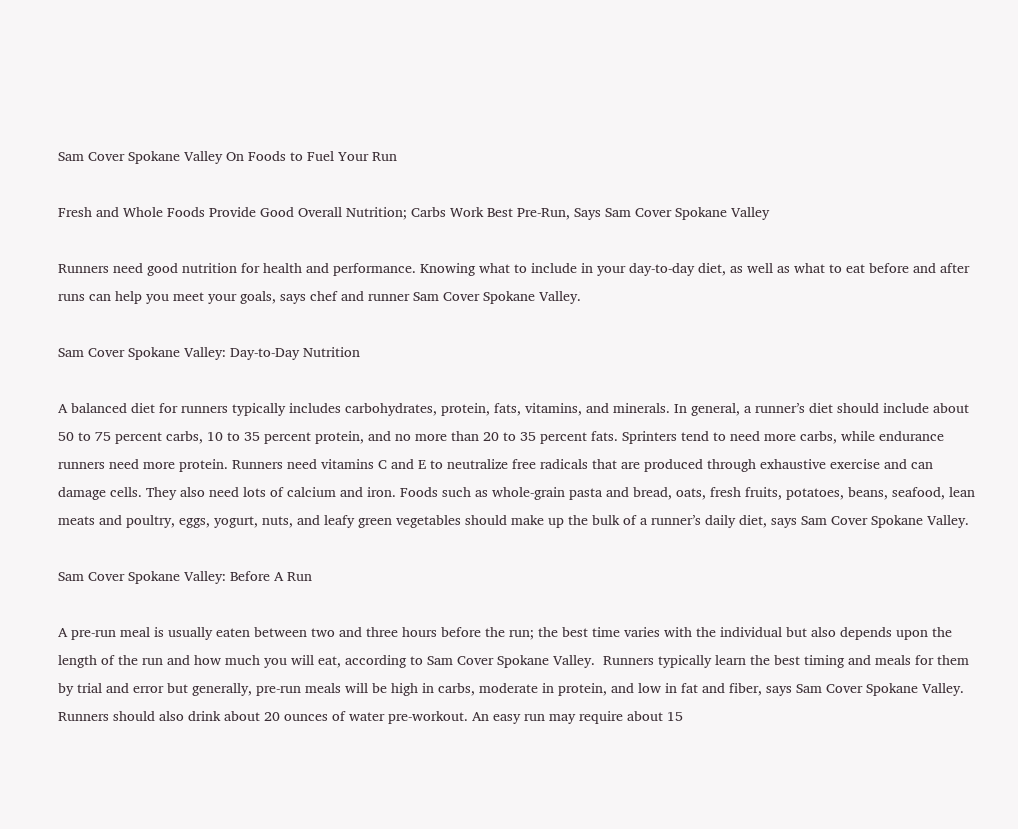Sam Cover Spokane Valley On Foods to Fuel Your Run

Fresh and Whole Foods Provide Good Overall Nutrition; Carbs Work Best Pre-Run, Says Sam Cover Spokane Valley

Runners need good nutrition for health and performance. Knowing what to include in your day-to-day diet, as well as what to eat before and after runs can help you meet your goals, says chef and runner Sam Cover Spokane Valley.

Sam Cover Spokane Valley: Day-to-Day Nutrition

A balanced diet for runners typically includes carbohydrates, protein, fats, vitamins, and minerals. In general, a runner’s diet should include about 50 to 75 percent carbs, 10 to 35 percent protein, and no more than 20 to 35 percent fats. Sprinters tend to need more carbs, while endurance runners need more protein. Runners need vitamins C and E to neutralize free radicals that are produced through exhaustive exercise and can damage cells. They also need lots of calcium and iron. Foods such as whole-grain pasta and bread, oats, fresh fruits, potatoes, beans, seafood, lean meats and poultry, eggs, yogurt, nuts, and leafy green vegetables should make up the bulk of a runner’s daily diet, says Sam Cover Spokane Valley.

Sam Cover Spokane Valley: Before A Run

A pre-run meal is usually eaten between two and three hours before the run; the best time varies with the individual but also depends upon the length of the run and how much you will eat, according to Sam Cover Spokane Valley.  Runners typically learn the best timing and meals for them by trial and error but generally, pre-run meals will be high in carbs, moderate in protein, and low in fat and fiber, says Sam Cover Spokane Valley. Runners should also drink about 20 ounces of water pre-workout. An easy run may require about 15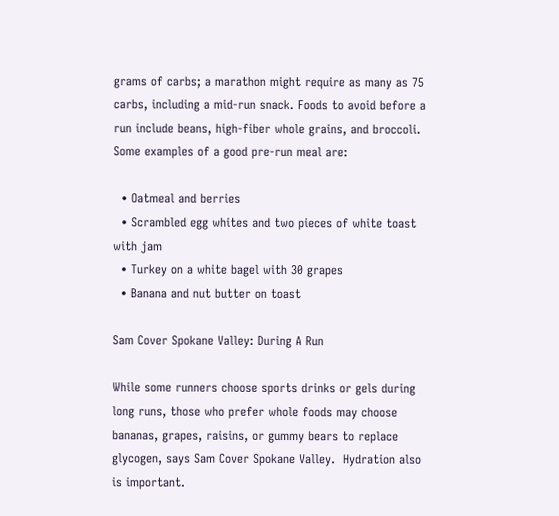grams of carbs; a marathon might require as many as 75 carbs, including a mid-run snack. Foods to avoid before a run include beans, high-fiber whole grains, and broccoli. Some examples of a good pre-run meal are:

  • Oatmeal and berries
  • Scrambled egg whites and two pieces of white toast with jam
  • Turkey on a white bagel with 30 grapes
  • Banana and nut butter on toast

Sam Cover Spokane Valley: During A Run

While some runners choose sports drinks or gels during long runs, those who prefer whole foods may choose bananas, grapes, raisins, or gummy bears to replace glycogen, says Sam Cover Spokane Valley.  Hydration also is important.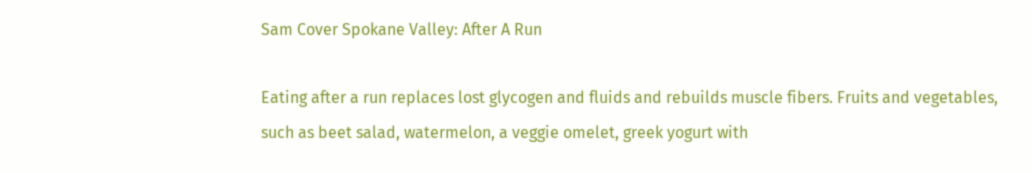Sam Cover Spokane Valley: After A Run

Eating after a run replaces lost glycogen and fluids and rebuilds muscle fibers. Fruits and vegetables, such as beet salad, watermelon, a veggie omelet, greek yogurt with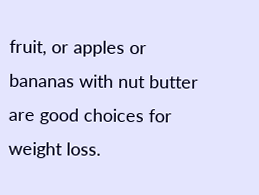fruit, or apples or bananas with nut butter are good choices for weight loss.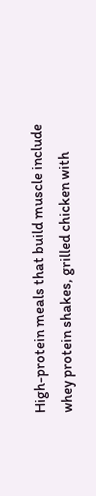High-protein meals that build muscle include whey protein shakes, grilled chicken with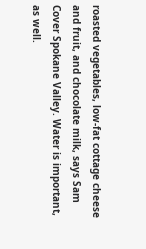roasted vegetables, low-fat cottage cheese and fruit, and chocolate milk, says Sam Cover Spokane Valley. Water is important, as well.